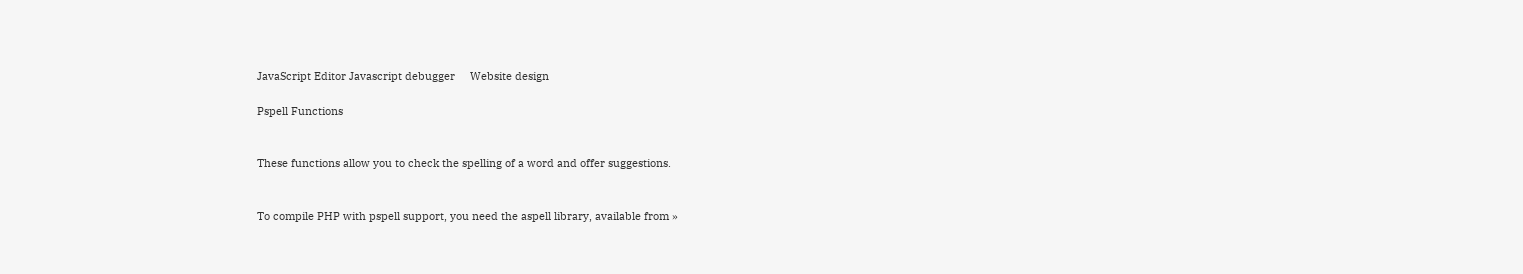JavaScript Editor Javascript debugger     Website design

Pspell Functions


These functions allow you to check the spelling of a word and offer suggestions.


To compile PHP with pspell support, you need the aspell library, available from »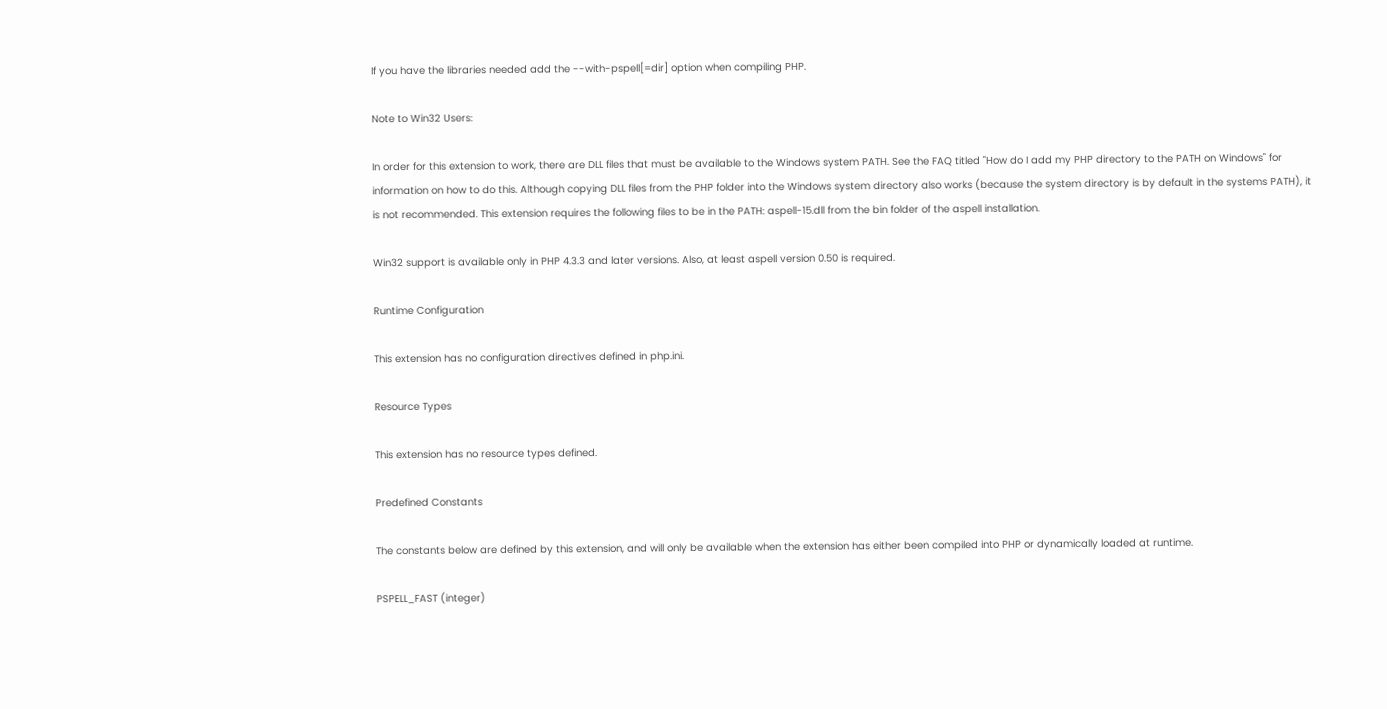If you have the libraries needed add the --with-pspell[=dir] option when compiling PHP.

Note to Win32 Users:

In order for this extension to work, there are DLL files that must be available to the Windows system PATH. See the FAQ titled "How do I add my PHP directory to the PATH on Windows" for information on how to do this. Although copying DLL files from the PHP folder into the Windows system directory also works (because the system directory is by default in the systems PATH), it is not recommended. This extension requires the following files to be in the PATH: aspell-15.dll from the bin folder of the aspell installation.

Win32 support is available only in PHP 4.3.3 and later versions. Also, at least aspell version 0.50 is required.

Runtime Configuration

This extension has no configuration directives defined in php.ini.

Resource Types

This extension has no resource types defined.

Predefined Constants

The constants below are defined by this extension, and will only be available when the extension has either been compiled into PHP or dynamically loaded at runtime.

PSPELL_FAST (integer)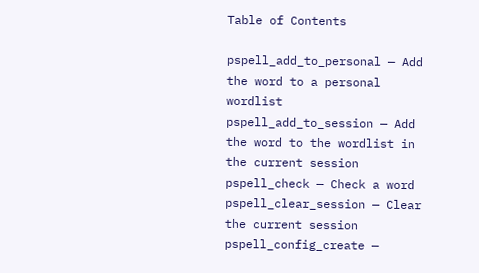Table of Contents

pspell_add_to_personal — Add the word to a personal wordlist
pspell_add_to_session — Add the word to the wordlist in the current session
pspell_check — Check a word
pspell_clear_session — Clear the current session
pspell_config_create —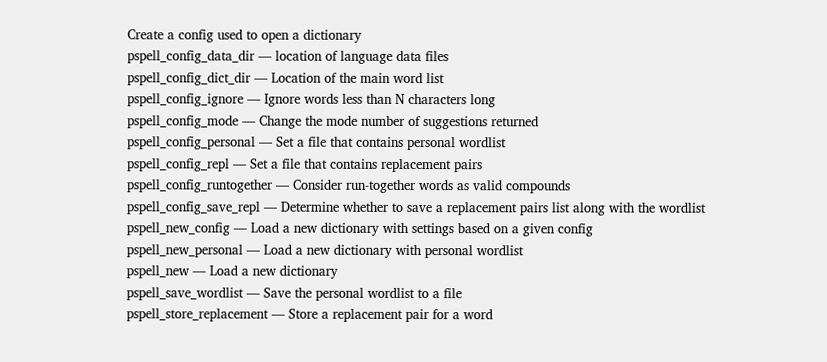Create a config used to open a dictionary
pspell_config_data_dir — location of language data files
pspell_config_dict_dir — Location of the main word list
pspell_config_ignore — Ignore words less than N characters long
pspell_config_mode — Change the mode number of suggestions returned
pspell_config_personal — Set a file that contains personal wordlist
pspell_config_repl — Set a file that contains replacement pairs
pspell_config_runtogether — Consider run-together words as valid compounds
pspell_config_save_repl — Determine whether to save a replacement pairs list along with the wordlist
pspell_new_config — Load a new dictionary with settings based on a given config
pspell_new_personal — Load a new dictionary with personal wordlist
pspell_new — Load a new dictionary
pspell_save_wordlist — Save the personal wordlist to a file
pspell_store_replacement — Store a replacement pair for a word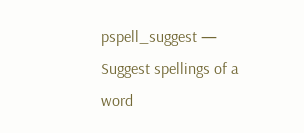pspell_suggest — Suggest spellings of a word